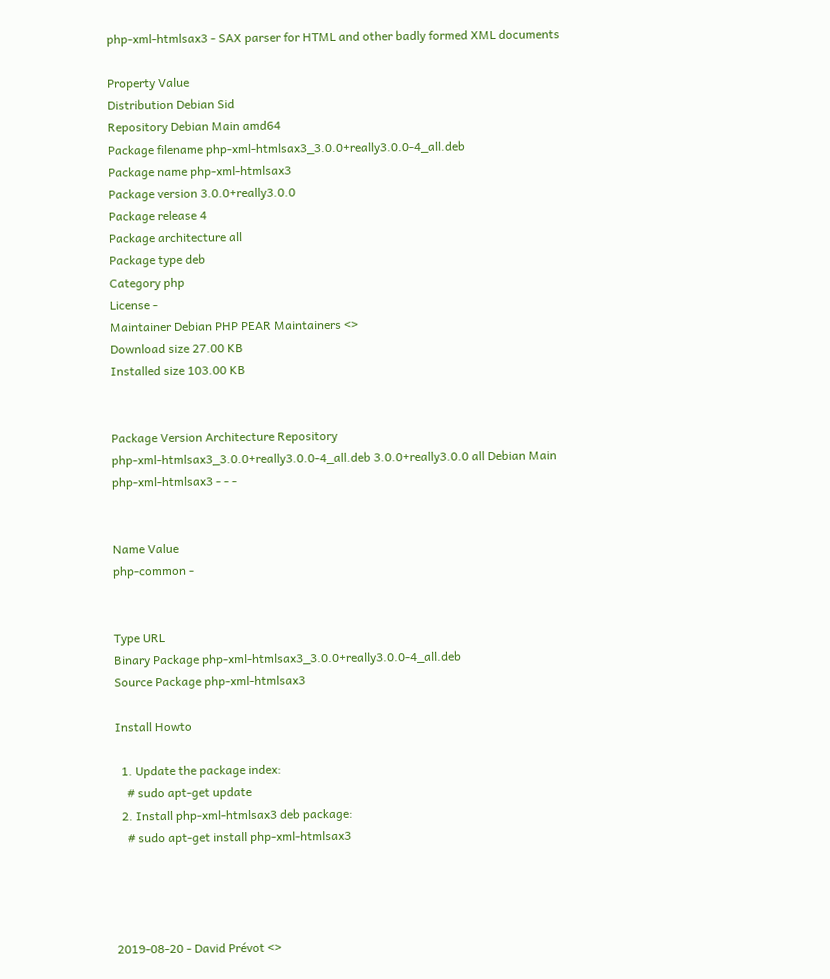php-xml-htmlsax3 - SAX parser for HTML and other badly formed XML documents

Property Value
Distribution Debian Sid
Repository Debian Main amd64
Package filename php-xml-htmlsax3_3.0.0+really3.0.0-4_all.deb
Package name php-xml-htmlsax3
Package version 3.0.0+really3.0.0
Package release 4
Package architecture all
Package type deb
Category php
License -
Maintainer Debian PHP PEAR Maintainers <>
Download size 27.00 KB
Installed size 103.00 KB


Package Version Architecture Repository
php-xml-htmlsax3_3.0.0+really3.0.0-4_all.deb 3.0.0+really3.0.0 all Debian Main
php-xml-htmlsax3 - - -


Name Value
php-common -


Type URL
Binary Package php-xml-htmlsax3_3.0.0+really3.0.0-4_all.deb
Source Package php-xml-htmlsax3

Install Howto

  1. Update the package index:
    # sudo apt-get update
  2. Install php-xml-htmlsax3 deb package:
    # sudo apt-get install php-xml-htmlsax3




2019-08-20 - David Prévot <>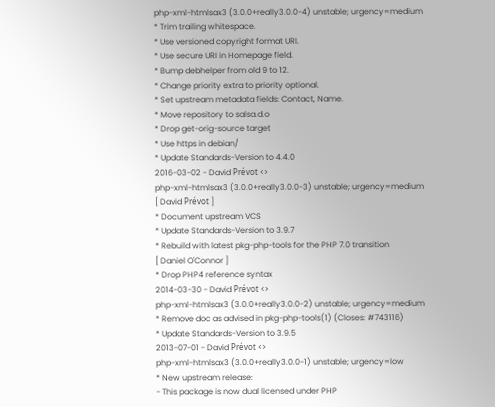php-xml-htmlsax3 (3.0.0+really3.0.0-4) unstable; urgency=medium
* Trim trailing whitespace.
* Use versioned copyright format URI.
* Use secure URI in Homepage field.
* Bump debhelper from old 9 to 12.
* Change priority extra to priority optional.
* Set upstream metadata fields: Contact, Name.
* Move repository to salsa.d.o
* Drop get-orig-source target
* Use https in debian/
* Update Standards-Version to 4.4.0
2016-03-02 - David Prévot <>
php-xml-htmlsax3 (3.0.0+really3.0.0-3) unstable; urgency=medium
[ David Prévot ]
* Document upstream VCS
* Update Standards-Version to 3.9.7
* Rebuild with latest pkg-php-tools for the PHP 7.0 transition
[ Daniel O'Connor ]
* Drop PHP4 reference syntax
2014-03-30 - David Prévot <>
php-xml-htmlsax3 (3.0.0+really3.0.0-2) unstable; urgency=medium
* Remove doc as advised in pkg-php-tools(1) (Closes: #743116)
* Update Standards-Version to 3.9.5
2013-07-01 - David Prévot <>
php-xml-htmlsax3 (3.0.0+really3.0.0-1) unstable; urgency=low
* New upstream release:
- This package is now dual licensed under PHP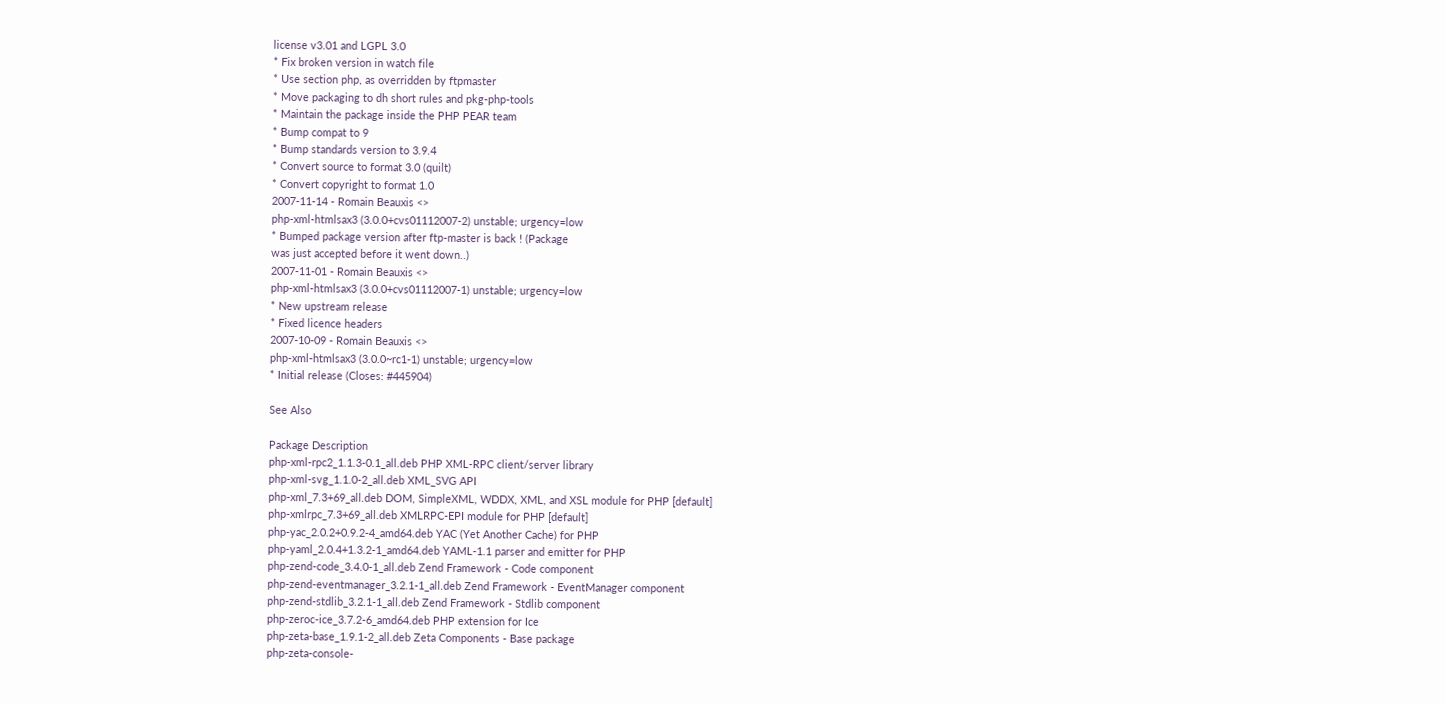license v3.01 and LGPL 3.0
* Fix broken version in watch file
* Use section php, as overridden by ftpmaster
* Move packaging to dh short rules and pkg-php-tools
* Maintain the package inside the PHP PEAR team
* Bump compat to 9
* Bump standards version to 3.9.4
* Convert source to format 3.0 (quilt)
* Convert copyright to format 1.0
2007-11-14 - Romain Beauxis <>
php-xml-htmlsax3 (3.0.0+cvs01112007-2) unstable; urgency=low
* Bumped package version after ftp-master is back ! (Package
was just accepted before it went down..)
2007-11-01 - Romain Beauxis <>
php-xml-htmlsax3 (3.0.0+cvs01112007-1) unstable; urgency=low
* New upstream release
* Fixed licence headers
2007-10-09 - Romain Beauxis <>
php-xml-htmlsax3 (3.0.0~rc1-1) unstable; urgency=low
* Initial release (Closes: #445904)

See Also

Package Description
php-xml-rpc2_1.1.3-0.1_all.deb PHP XML-RPC client/server library
php-xml-svg_1.1.0-2_all.deb XML_SVG API
php-xml_7.3+69_all.deb DOM, SimpleXML, WDDX, XML, and XSL module for PHP [default]
php-xmlrpc_7.3+69_all.deb XMLRPC-EPI module for PHP [default]
php-yac_2.0.2+0.9.2-4_amd64.deb YAC (Yet Another Cache) for PHP
php-yaml_2.0.4+1.3.2-1_amd64.deb YAML-1.1 parser and emitter for PHP
php-zend-code_3.4.0-1_all.deb Zend Framework - Code component
php-zend-eventmanager_3.2.1-1_all.deb Zend Framework - EventManager component
php-zend-stdlib_3.2.1-1_all.deb Zend Framework - Stdlib component
php-zeroc-ice_3.7.2-6_amd64.deb PHP extension for Ice
php-zeta-base_1.9.1-2_all.deb Zeta Components - Base package
php-zeta-console-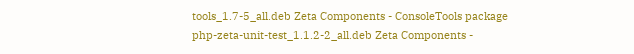tools_1.7-5_all.deb Zeta Components - ConsoleTools package
php-zeta-unit-test_1.1.2-2_all.deb Zeta Components -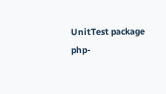UnitTest package
php-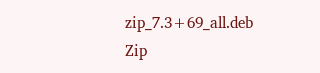zip_7.3+69_all.deb Zip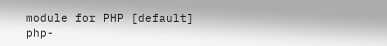module for PHP [default]
php-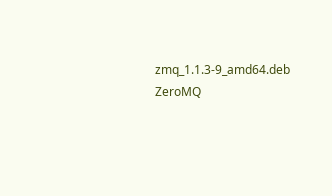zmq_1.1.3-9_amd64.deb ZeroMQ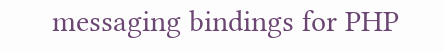messaging bindings for PHP